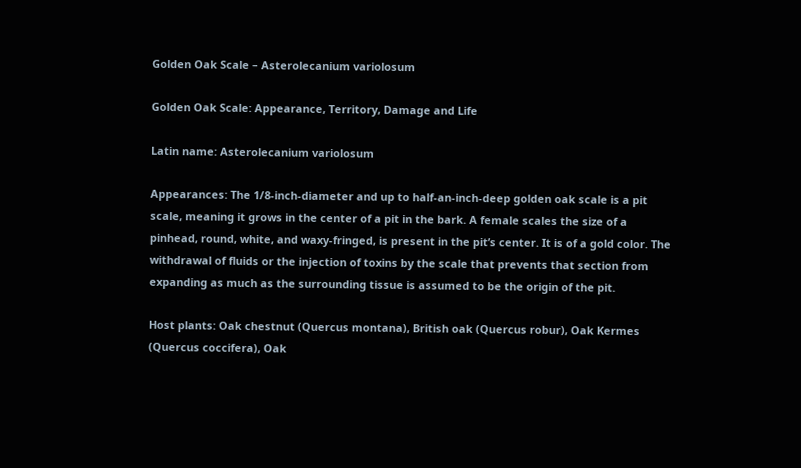Golden Oak Scale – Asterolecanium variolosum

Golden Oak Scale: Appearance, Territory, Damage and Life

Latin name: Asterolecanium variolosum

Appearances: The 1/8-inch-diameter and up to half-an-inch-deep golden oak scale is a pit scale, meaning it grows in the center of a pit in the bark. A female scales the size of a pinhead, round, white, and waxy-fringed, is present in the pit’s center. It is of a gold color. The withdrawal of fluids or the injection of toxins by the scale that prevents that section from expanding as much as the surrounding tissue is assumed to be the origin of the pit.

Host plants: Oak chestnut (Quercus montana), British oak (Quercus robur), Oak Kermes (Quercus coccifera), Oak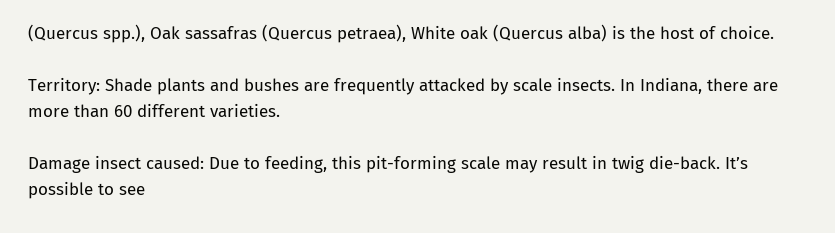(Quercus spp.), Oak sassafras (Quercus petraea), White oak (Quercus alba) is the host of choice.

Territory: Shade plants and bushes are frequently attacked by scale insects. In Indiana, there are more than 60 different varieties.

Damage insect caused: Due to feeding, this pit-forming scale may result in twig die-back. It’s possible to see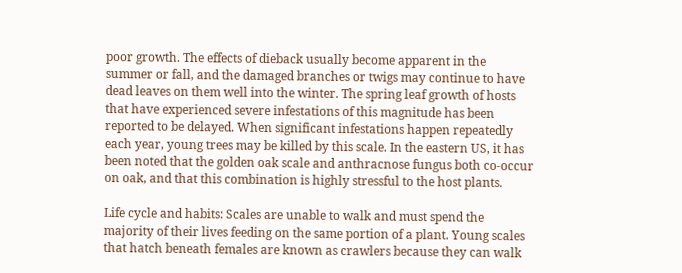poor growth. The effects of dieback usually become apparent in the summer or fall, and the damaged branches or twigs may continue to have dead leaves on them well into the winter. The spring leaf growth of hosts that have experienced severe infestations of this magnitude has been reported to be delayed. When significant infestations happen repeatedly each year, young trees may be killed by this scale. In the eastern US, it has been noted that the golden oak scale and anthracnose fungus both co-occur on oak, and that this combination is highly stressful to the host plants.

Life cycle and habits: Scales are unable to walk and must spend the majority of their lives feeding on the same portion of a plant. Young scales that hatch beneath females are known as crawlers because they can walk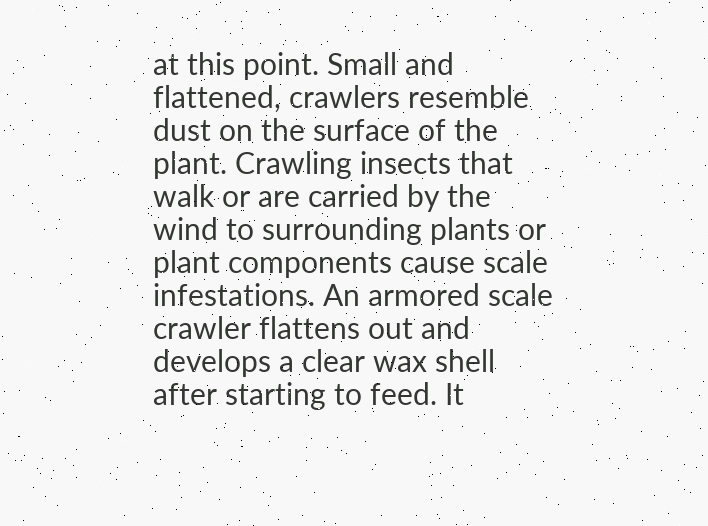at this point. Small and flattened, crawlers resemble dust on the surface of the plant. Crawling insects that walk or are carried by the wind to surrounding plants or plant components cause scale infestations. An armored scale crawler flattens out and develops a clear wax shell after starting to feed. It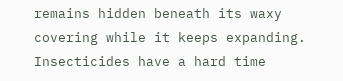remains hidden beneath its waxy covering while it keeps expanding. Insecticides have a hard time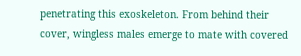penetrating this exoskeleton. From behind their cover, wingless males emerge to mate with covered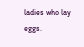ladies who lay eggs.